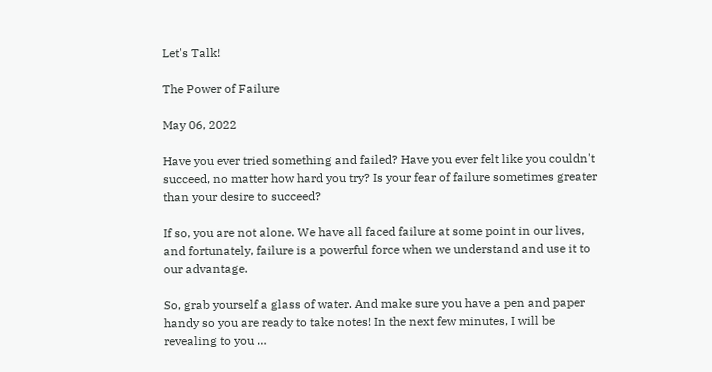Let's Talk!

The Power of Failure

May 06, 2022

Have you ever tried something and failed? Have you ever felt like you couldn't succeed, no matter how hard you try? Is your fear of failure sometimes greater than your desire to succeed?

If so, you are not alone. We have all faced failure at some point in our lives, and fortunately, failure is a powerful force when we understand and use it to our advantage.

So, grab yourself a glass of water. And make sure you have a pen and paper handy so you are ready to take notes! In the next few minutes, I will be revealing to you …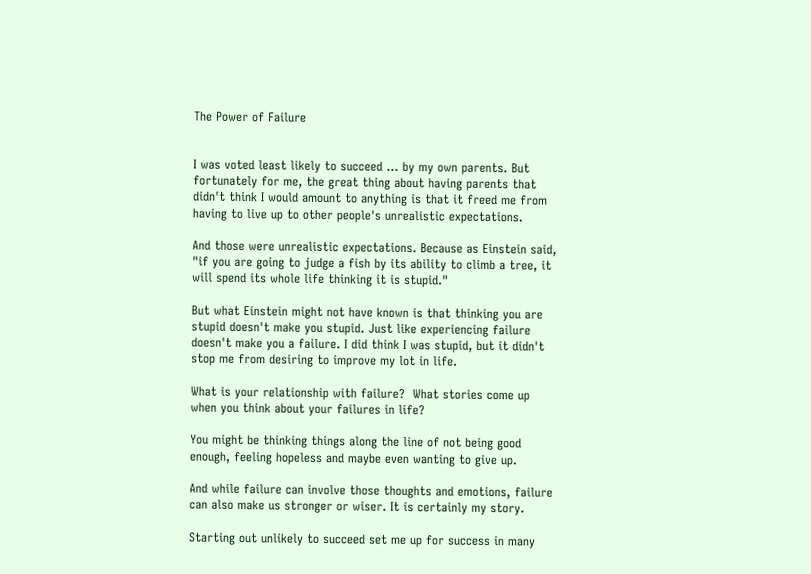The Power of Failure


I was voted least likely to succeed … by my own parents. But fortunately for me, the great thing about having parents that didn't think I would amount to anything is that it freed me from having to live up to other people's unrealistic expectations.

And those were unrealistic expectations. Because as Einstein said, "if you are going to judge a fish by its ability to climb a tree, it will spend its whole life thinking it is stupid."

But what Einstein might not have known is that thinking you are stupid doesn't make you stupid. Just like experiencing failure doesn't make you a failure. I did think I was stupid, but it didn't stop me from desiring to improve my lot in life.

What is your relationship with failure?  What stories come up when you think about your failures in life?

You might be thinking things along the line of not being good enough, feeling hopeless and maybe even wanting to give up.

And while failure can involve those thoughts and emotions, failure can also make us stronger or wiser. It is certainly my story.

Starting out unlikely to succeed set me up for success in many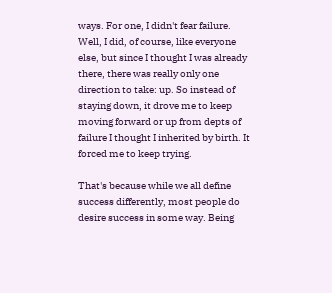ways. For one, I didn't fear failure. Well, I did, of course, like everyone else, but since I thought I was already there, there was really only one direction to take: up. So instead of staying down, it drove me to keep moving forward or up from depts of failure I thought I inherited by birth. It forced me to keep trying.

That's because while we all define success differently, most people do desire success in some way. Being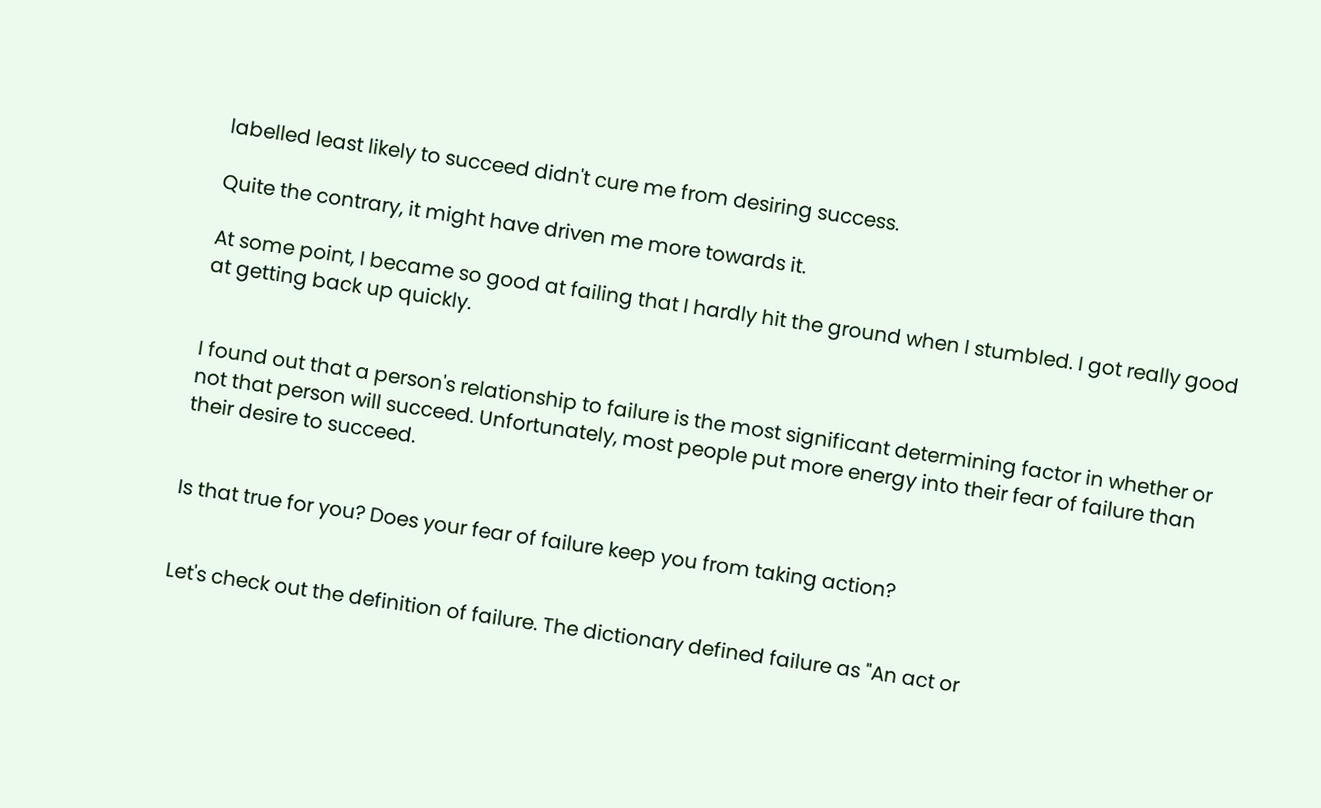labelled least likely to succeed didn't cure me from desiring success.

Quite the contrary, it might have driven me more towards it.

At some point, I became so good at failing that I hardly hit the ground when I stumbled. I got really good at getting back up quickly.


I found out that a person's relationship to failure is the most significant determining factor in whether or not that person will succeed. Unfortunately, most people put more energy into their fear of failure than their desire to succeed.


Is that true for you? Does your fear of failure keep you from taking action?


Let's check out the definition of failure. The dictionary defined failure as "An act or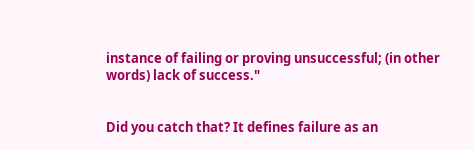instance of failing or proving unsuccessful; (in other words) lack of success."


Did you catch that? It defines failure as an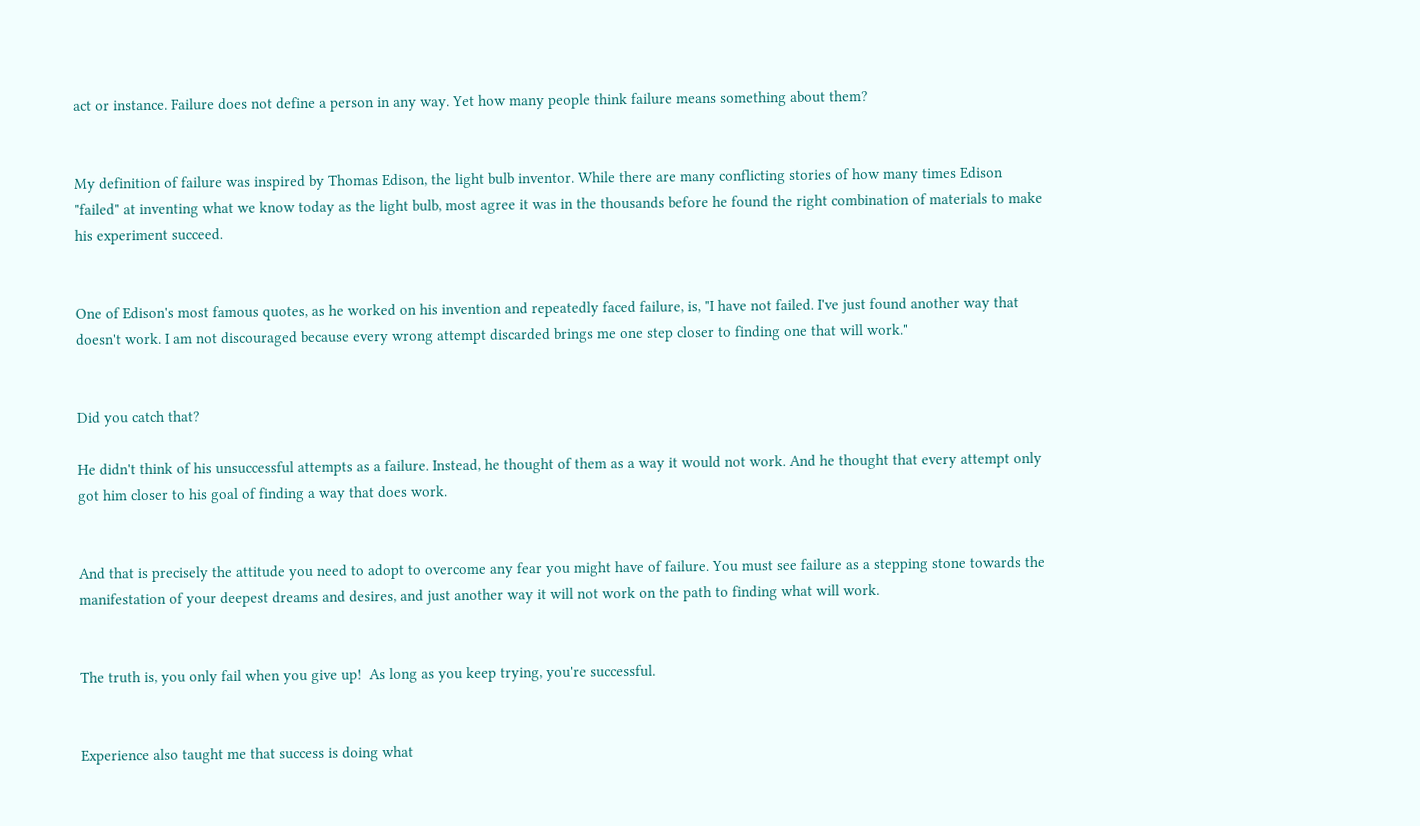act or instance. Failure does not define a person in any way. Yet how many people think failure means something about them?


My definition of failure was inspired by Thomas Edison, the light bulb inventor. While there are many conflicting stories of how many times Edison "failed" at inventing what we know today as the light bulb, most agree it was in the thousands before he found the right combination of materials to make his experiment succeed.


One of Edison's most famous quotes, as he worked on his invention and repeatedly faced failure, is, "I have not failed. I've just found another way that doesn't work. I am not discouraged because every wrong attempt discarded brings me one step closer to finding one that will work."


Did you catch that?

He didn't think of his unsuccessful attempts as a failure. Instead, he thought of them as a way it would not work. And he thought that every attempt only got him closer to his goal of finding a way that does work.


And that is precisely the attitude you need to adopt to overcome any fear you might have of failure. You must see failure as a stepping stone towards the manifestation of your deepest dreams and desires, and just another way it will not work on the path to finding what will work.


The truth is, you only fail when you give up!  As long as you keep trying, you're successful.


Experience also taught me that success is doing what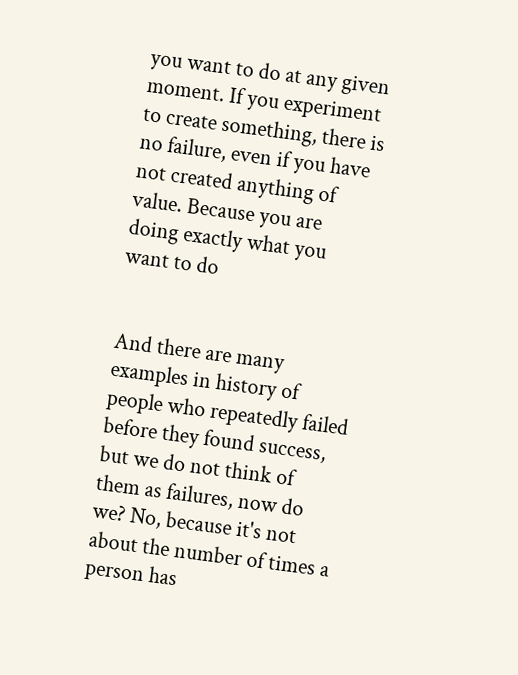you want to do at any given moment. If you experiment to create something, there is no failure, even if you have not created anything of value. Because you are doing exactly what you want to do


And there are many examples in history of people who repeatedly failed before they found success, but we do not think of them as failures, now do we? No, because it's not about the number of times a person has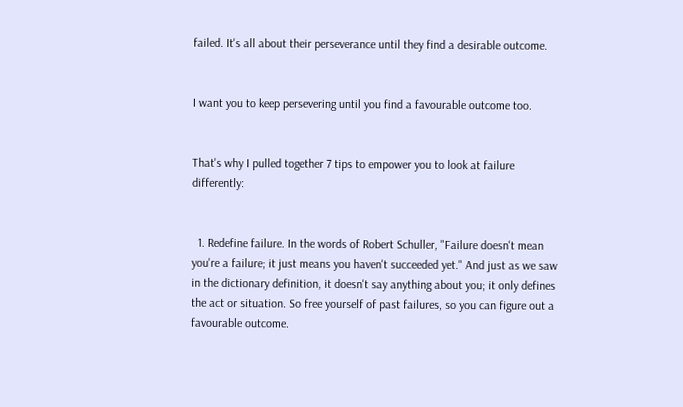failed. It's all about their perseverance until they find a desirable outcome.


I want you to keep persevering until you find a favourable outcome too.


That's why I pulled together 7 tips to empower you to look at failure differently:


  1. Redefine failure. In the words of Robert Schuller, "Failure doesn't mean you're a failure; it just means you haven't succeeded yet." And just as we saw in the dictionary definition, it doesn't say anything about you; it only defines the act or situation. So free yourself of past failures, so you can figure out a favourable outcome.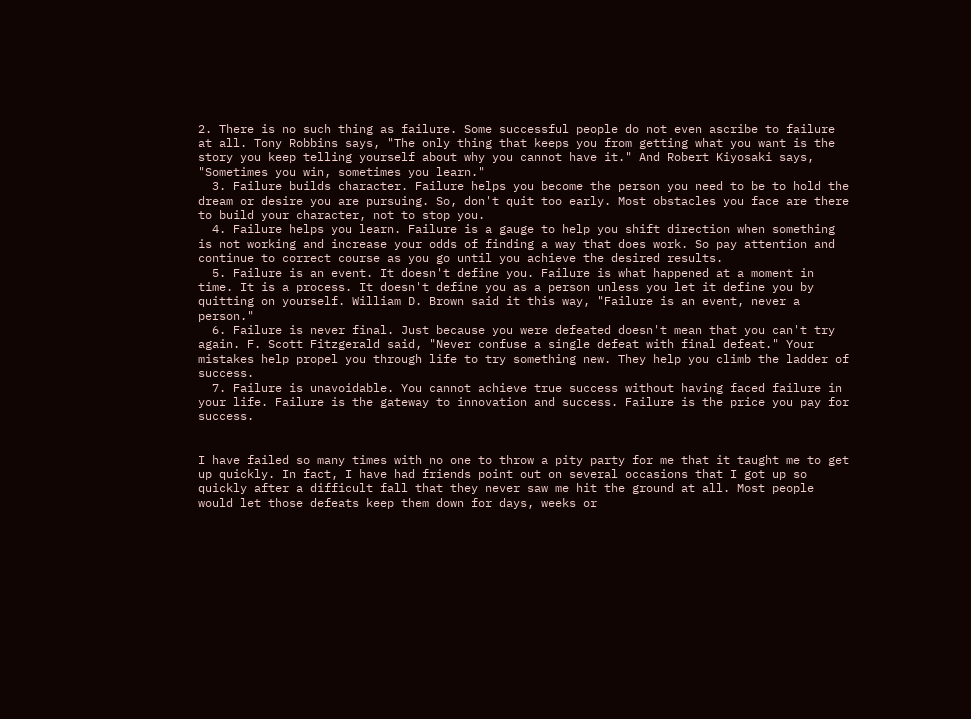2. There is no such thing as failure. Some successful people do not even ascribe to failure at all. Tony Robbins says, "The only thing that keeps you from getting what you want is the story you keep telling yourself about why you cannot have it." And Robert Kiyosaki says, "Sometimes you win, sometimes you learn."
  3. Failure builds character. Failure helps you become the person you need to be to hold the dream or desire you are pursuing. So, don't quit too early. Most obstacles you face are there to build your character, not to stop you.
  4. Failure helps you learn. Failure is a gauge to help you shift direction when something is not working and increase your odds of finding a way that does work. So pay attention and continue to correct course as you go until you achieve the desired results.
  5. Failure is an event. It doesn't define you. Failure is what happened at a moment in time. It is a process. It doesn't define you as a person unless you let it define you by quitting on yourself. William D. Brown said it this way, "Failure is an event, never a person."
  6. Failure is never final. Just because you were defeated doesn't mean that you can't try again. F. Scott Fitzgerald said, "Never confuse a single defeat with final defeat." Your mistakes help propel you through life to try something new. They help you climb the ladder of success.
  7. Failure is unavoidable. You cannot achieve true success without having faced failure in your life. Failure is the gateway to innovation and success. Failure is the price you pay for success.


I have failed so many times with no one to throw a pity party for me that it taught me to get up quickly. In fact, I have had friends point out on several occasions that I got up so quickly after a difficult fall that they never saw me hit the ground at all. Most people would let those defeats keep them down for days, weeks or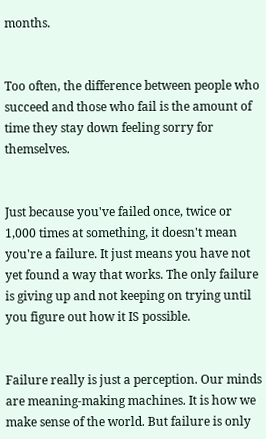months.


Too often, the difference between people who succeed and those who fail is the amount of time they stay down feeling sorry for themselves.


Just because you've failed once, twice or 1,000 times at something, it doesn't mean you're a failure. It just means you have not yet found a way that works. The only failure is giving up and not keeping on trying until you figure out how it IS possible.


Failure really is just a perception. Our minds are meaning-making machines. It is how we make sense of the world. But failure is only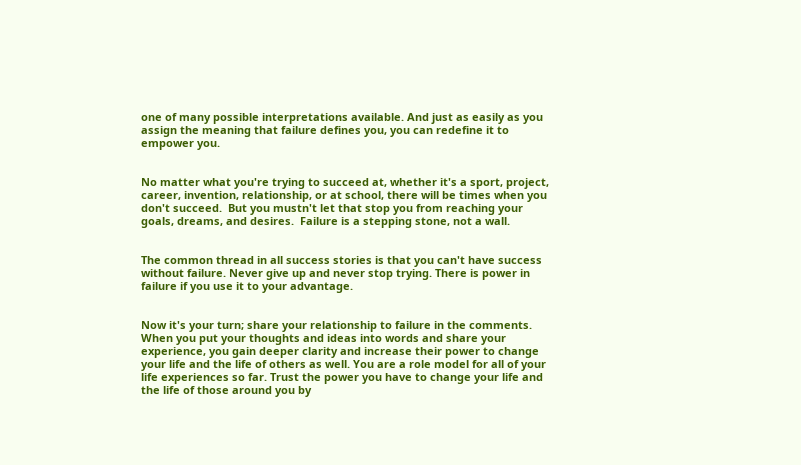one of many possible interpretations available. And just as easily as you assign the meaning that failure defines you, you can redefine it to empower you.


No matter what you're trying to succeed at, whether it's a sport, project, career, invention, relationship, or at school, there will be times when you don't succeed.  But you mustn't let that stop you from reaching your goals, dreams, and desires.  Failure is a stepping stone, not a wall.


The common thread in all success stories is that you can't have success without failure. Never give up and never stop trying. There is power in failure if you use it to your advantage.


Now it's your turn; share your relationship to failure in the comments. When you put your thoughts and ideas into words and share your experience, you gain deeper clarity and increase their power to change your life and the life of others as well. You are a role model for all of your life experiences so far. Trust the power you have to change your life and the life of those around you by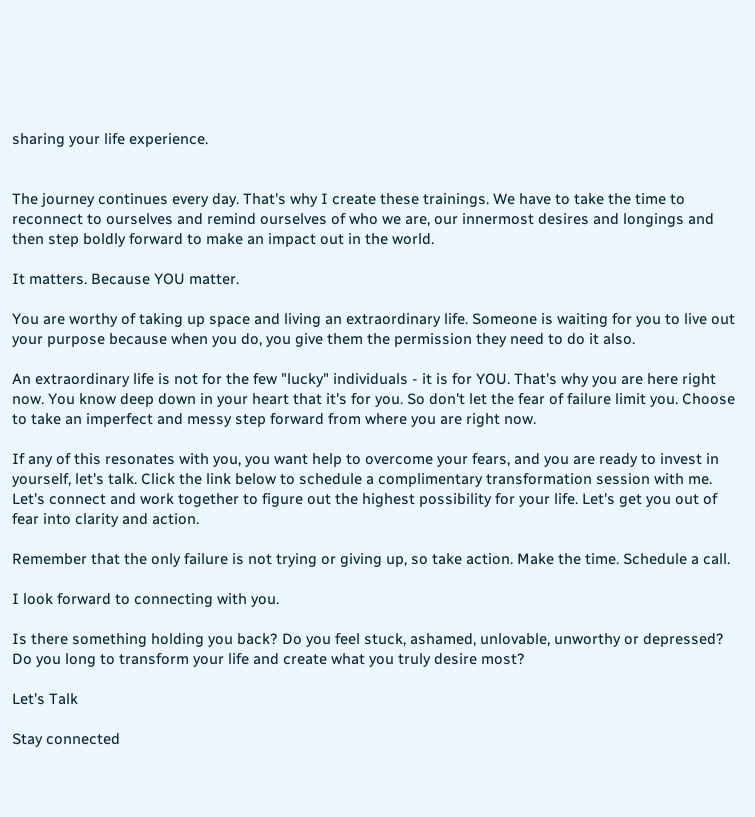sharing your life experience.


The journey continues every day. That's why I create these trainings. We have to take the time to reconnect to ourselves and remind ourselves of who we are, our innermost desires and longings and then step boldly forward to make an impact out in the world.

It matters. Because YOU matter.

You are worthy of taking up space and living an extraordinary life. Someone is waiting for you to live out your purpose because when you do, you give them the permission they need to do it also.

An extraordinary life is not for the few "lucky" individuals - it is for YOU. That's why you are here right now. You know deep down in your heart that it's for you. So don't let the fear of failure limit you. Choose to take an imperfect and messy step forward from where you are right now.

If any of this resonates with you, you want help to overcome your fears, and you are ready to invest in yourself, let's talk. Click the link below to schedule a complimentary transformation session with me. Let's connect and work together to figure out the highest possibility for your life. Let's get you out of fear into clarity and action.

Remember that the only failure is not trying or giving up, so take action. Make the time. Schedule a call.

I look forward to connecting with you.

Is there something holding you back? Do you feel stuck, ashamed, unlovable, unworthy or depressed? Do you long to transform your life and create what you truly desire most?

Let's Talk

Stay connected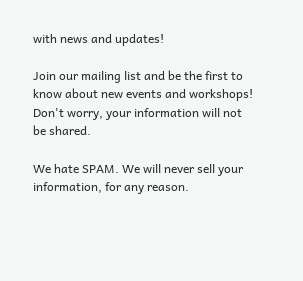with news and updates!

Join our mailing list and be the first to know about new events and workshops!
Don't worry, your information will not be shared.

We hate SPAM. We will never sell your information, for any reason.